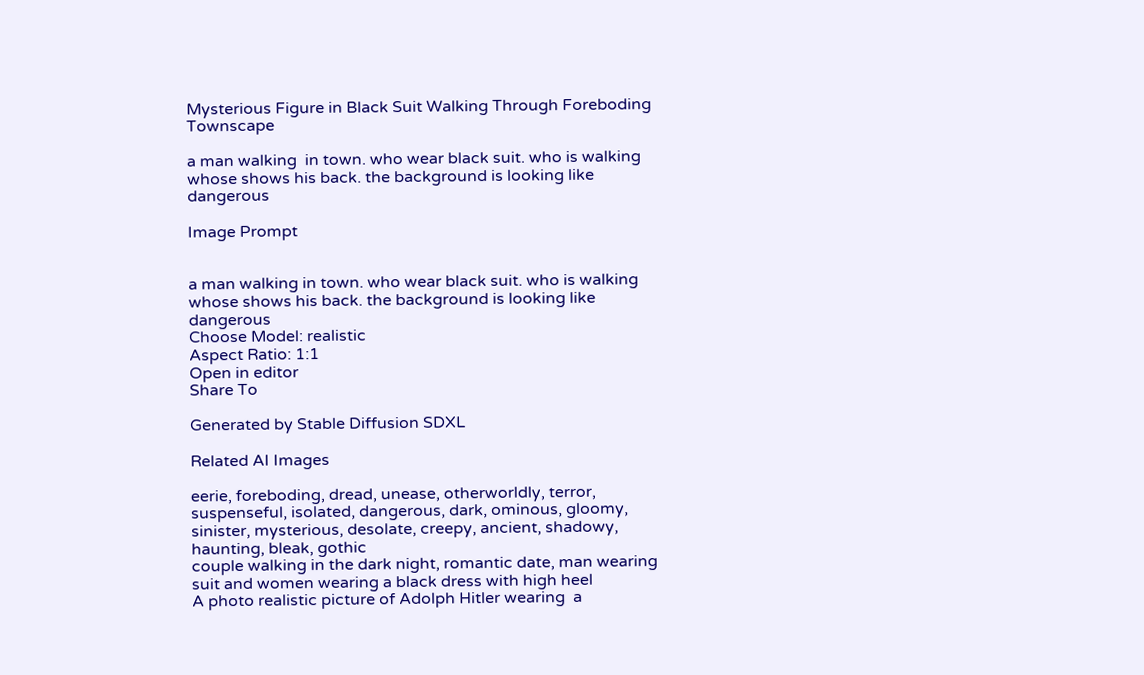Mysterious Figure in Black Suit Walking Through Foreboding Townscape

a man walking  in town. who wear black suit. who is walking whose shows his back. the background is looking like dangerous

Image Prompt


a man walking in town. who wear black suit. who is walking whose shows his back. the background is looking like dangerous
Choose Model: realistic
Aspect Ratio: 1:1
Open in editor
Share To

Generated by Stable Diffusion SDXL

Related AI Images

eerie, foreboding, dread, unease, otherworldly, terror, suspenseful, isolated, dangerous, dark, ominous, gloomy, sinister, mysterious, desolate, creepy, ancient, shadowy, haunting, bleak, gothic
couple walking in the dark night, romantic date, man wearing suit and women wearing a black dress with high heel
A photo realistic picture of Adolph Hitler wearing  a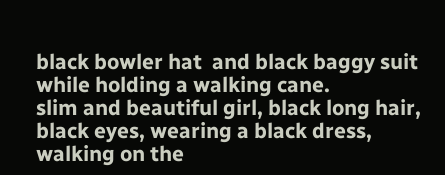black bowler hat  and black baggy suit while holding a walking cane.
slim and beautiful girl, black long hair, black eyes, wearing a black dress, walking on the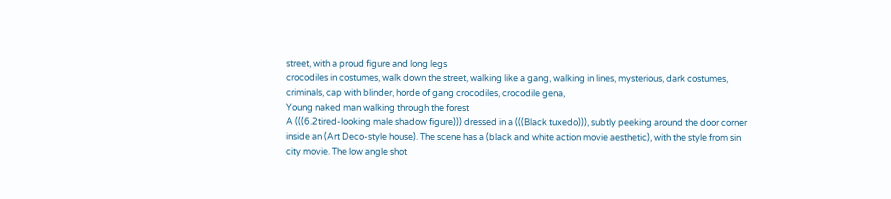street, with a proud figure and long legs
crocodiles in costumes, walk down the street, walking like a gang, walking in lines, mysterious, dark costumes, criminals, cap with blinder, horde of gang crocodiles, crocodile gena,
Young naked man walking through the forest
A (((6.2tired-looking male shadow figure))) dressed in a (((Black tuxedo))), subtly peeking around the door corner inside an (Art Deco-style house). The scene has a (black and white action movie aesthetic), with the style from sin city movie. The low angle shot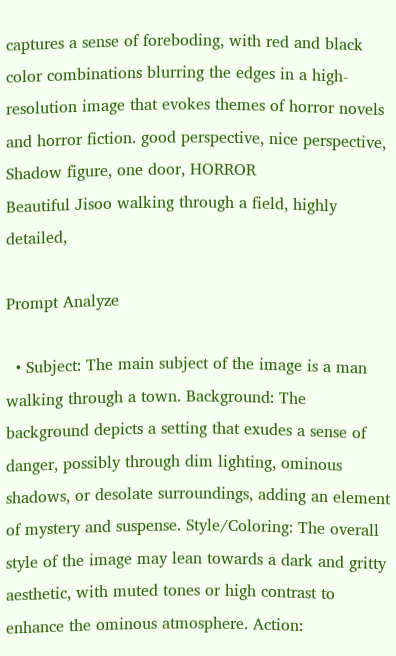captures a sense of foreboding, with red and black color combinations blurring the edges in a high-resolution image that evokes themes of horror novels and horror fiction. good perspective, nice perspective, Shadow figure, one door, HORROR
Beautiful Jisoo walking through a field, highly detailed,

Prompt Analyze

  • Subject: The main subject of the image is a man walking through a town. Background: The background depicts a setting that exudes a sense of danger, possibly through dim lighting, ominous shadows, or desolate surroundings, adding an element of mystery and suspense. Style/Coloring: The overall style of the image may lean towards a dark and gritty aesthetic, with muted tones or high contrast to enhance the ominous atmosphere. Action: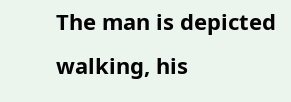The man is depicted walking, his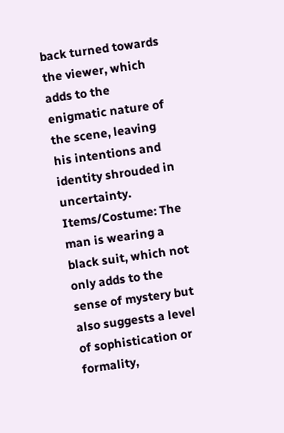back turned towards the viewer, which adds to the enigmatic nature of the scene, leaving his intentions and identity shrouded in uncertainty. Items/Costume: The man is wearing a black suit, which not only adds to the sense of mystery but also suggests a level of sophistication or formality,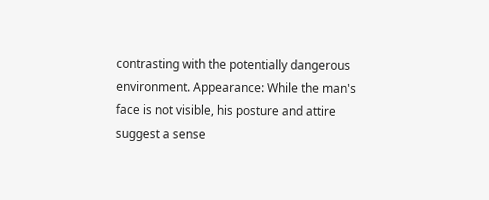contrasting with the potentially dangerous environment. Appearance: While the man's face is not visible, his posture and attire suggest a sense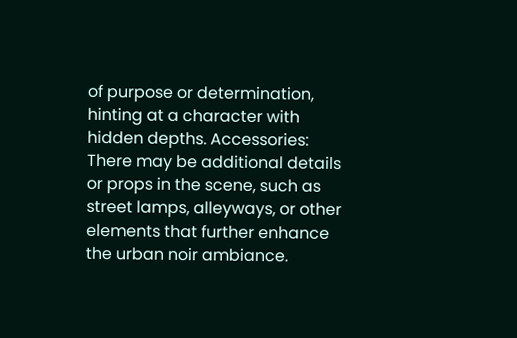of purpose or determination, hinting at a character with hidden depths. Accessories: There may be additional details or props in the scene, such as street lamps, alleyways, or other elements that further enhance the urban noir ambiance.